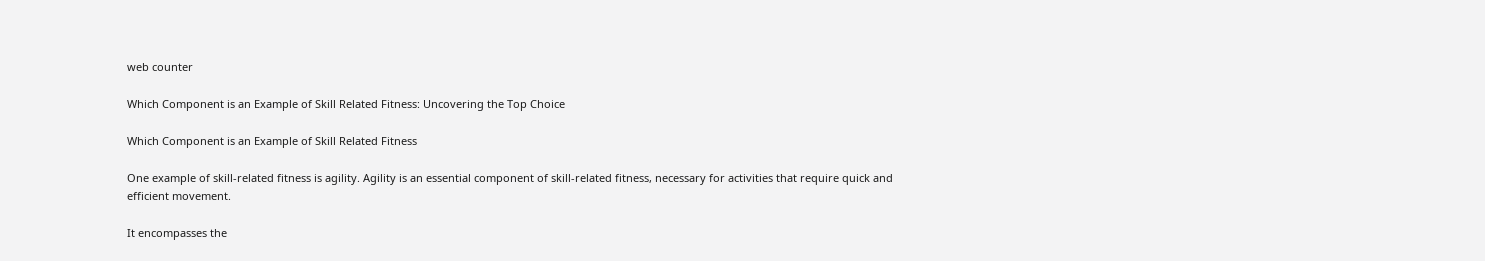web counter

Which Component is an Example of Skill Related Fitness: Uncovering the Top Choice

Which Component is an Example of Skill Related Fitness

One example of skill-related fitness is agility. Agility is an essential component of skill-related fitness, necessary for activities that require quick and efficient movement.

It encompasses the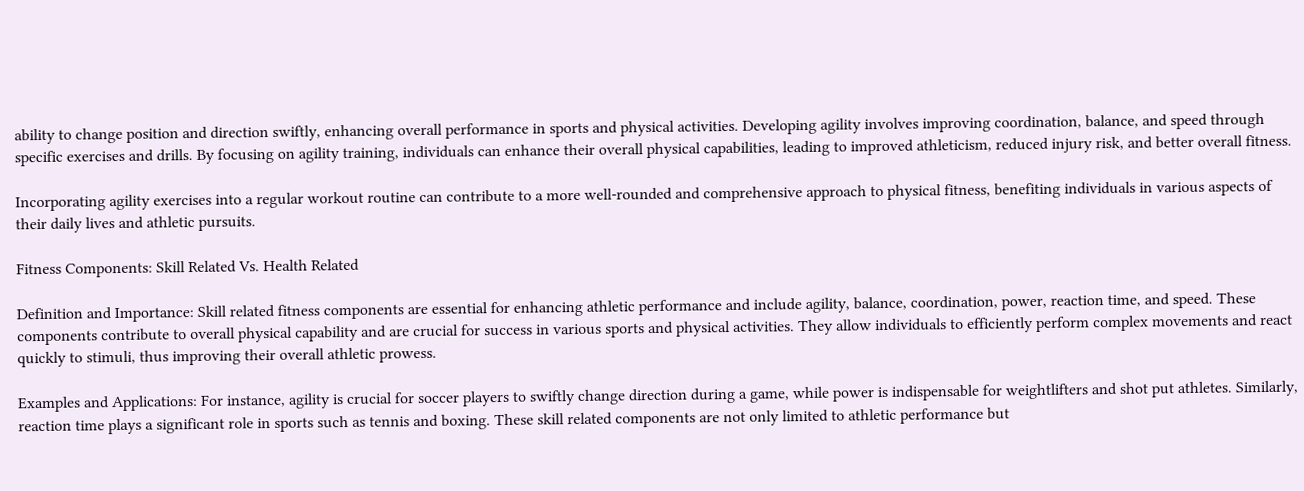ability to change position and direction swiftly, enhancing overall performance in sports and physical activities. Developing agility involves improving coordination, balance, and speed through specific exercises and drills. By focusing on agility training, individuals can enhance their overall physical capabilities, leading to improved athleticism, reduced injury risk, and better overall fitness.

Incorporating agility exercises into a regular workout routine can contribute to a more well-rounded and comprehensive approach to physical fitness, benefiting individuals in various aspects of their daily lives and athletic pursuits.

Fitness Components: Skill Related Vs. Health Related

Definition and Importance: Skill related fitness components are essential for enhancing athletic performance and include agility, balance, coordination, power, reaction time, and speed. These components contribute to overall physical capability and are crucial for success in various sports and physical activities. They allow individuals to efficiently perform complex movements and react quickly to stimuli, thus improving their overall athletic prowess.

Examples and Applications: For instance, agility is crucial for soccer players to swiftly change direction during a game, while power is indispensable for weightlifters and shot put athletes. Similarly, reaction time plays a significant role in sports such as tennis and boxing. These skill related components are not only limited to athletic performance but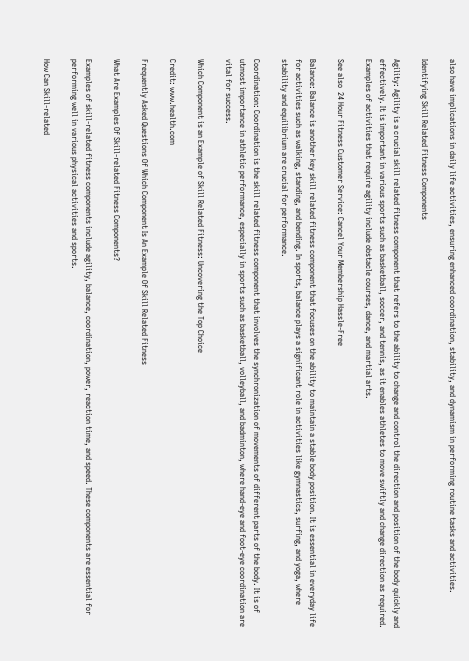also have implications in daily life activities, ensuring enhanced coordination, stability, and dynamism in performing routine tasks and activities.

Identifying Skill Related Fitness Components

Agility: Agility is a crucial skill related fitness component that refers to the ability to change and control the direction and position of the body quickly and effectively. It is important in various sports such as basketball, soccer, and tennis, as it enables athletes to move swiftly and change direction as required. Examples of activities that require agility include obstacle courses, dance, and martial arts.

See also  24 Hour Fitness Customer Service: Cancel Your Membership Hassle-Free

Balance: Balance is another key skill related fitness component that focuses on the ability to maintain a stable body position. It is essential in everyday life for activities such as walking, standing, and bending. In sports, balance plays a significant role in activities like gymnastics, surfing, and yoga, where stability and equilibrium are crucial for performance.

Coordination: Coordination is the skill related fitness component that involves the synchronization of movements of different parts of the body. It is of utmost importance in athletic performance, especially in sports such as basketball, volleyball, and badminton, where hand-eye and foot-eye coordination are vital for success.

Which Component is an Example of Skill Related Fitness: Uncovering the Top Choice

Credit: www.health.com

Frequently Asked Questions Of Which Component Is An Example Of Skill Related Fitness

What Are Examples Of Skill-related Fitness Components?

Examples of skill-related fitness components include agility, balance, coordination, power, reaction time, and speed. These components are essential for performing well in various physical activities and sports.

How Can Skill-related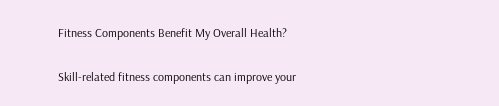Fitness Components Benefit My Overall Health?

Skill-related fitness components can improve your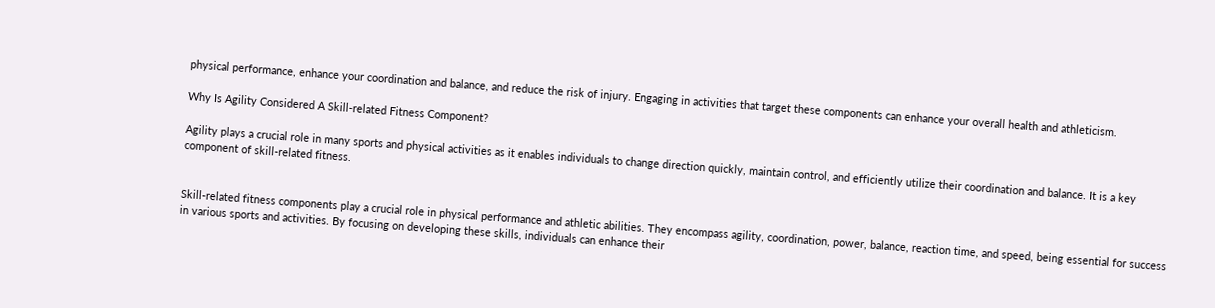physical performance, enhance your coordination and balance, and reduce the risk of injury. Engaging in activities that target these components can enhance your overall health and athleticism.

Why Is Agility Considered A Skill-related Fitness Component?

Agility plays a crucial role in many sports and physical activities as it enables individuals to change direction quickly, maintain control, and efficiently utilize their coordination and balance. It is a key component of skill-related fitness.


Skill-related fitness components play a crucial role in physical performance and athletic abilities. They encompass agility, coordination, power, balance, reaction time, and speed, being essential for success in various sports and activities. By focusing on developing these skills, individuals can enhance their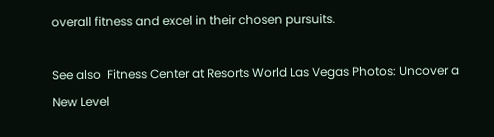overall fitness and excel in their chosen pursuits.

See also  Fitness Center at Resorts World Las Vegas Photos: Uncover a New Level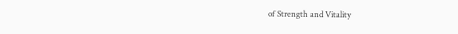of Strength and Vitality